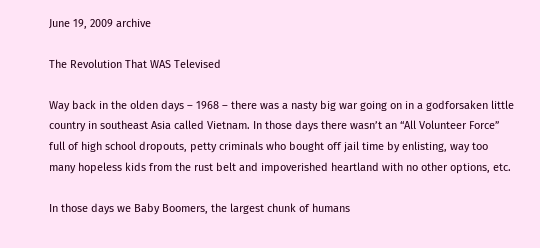June 19, 2009 archive

The Revolution That WAS Televised

Way back in the olden days – 1968 – there was a nasty big war going on in a godforsaken little country in southeast Asia called Vietnam. In those days there wasn’t an “All Volunteer Force” full of high school dropouts, petty criminals who bought off jail time by enlisting, way too many hopeless kids from the rust belt and impoverished heartland with no other options, etc.

In those days we Baby Boomers, the largest chunk of humans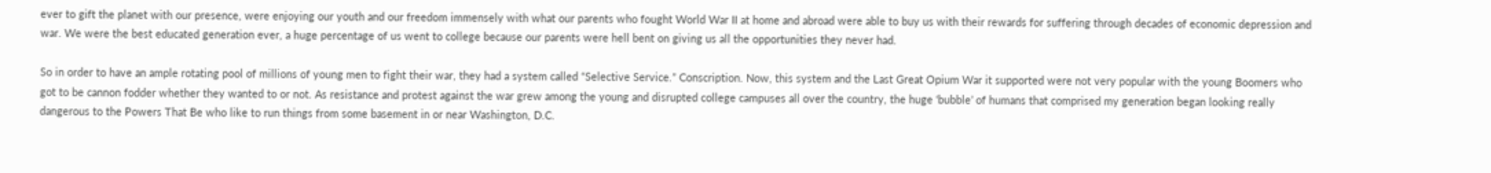ever to gift the planet with our presence, were enjoying our youth and our freedom immensely with what our parents who fought World War II at home and abroad were able to buy us with their rewards for suffering through decades of economic depression and war. We were the best educated generation ever, a huge percentage of us went to college because our parents were hell bent on giving us all the opportunities they never had.

So in order to have an ample rotating pool of millions of young men to fight their war, they had a system called “Selective Service.” Conscription. Now, this system and the Last Great Opium War it supported were not very popular with the young Boomers who got to be cannon fodder whether they wanted to or not. As resistance and protest against the war grew among the young and disrupted college campuses all over the country, the huge ‘bubble’ of humans that comprised my generation began looking really dangerous to the Powers That Be who like to run things from some basement in or near Washington, D.C.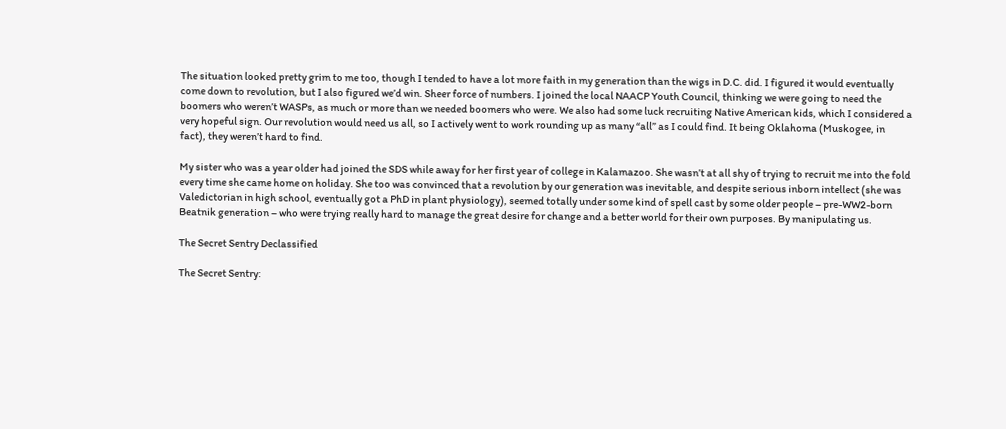The situation looked pretty grim to me too, though I tended to have a lot more faith in my generation than the wigs in D.C. did. I figured it would eventually come down to revolution, but I also figured we’d win. Sheer force of numbers. I joined the local NAACP Youth Council, thinking we were going to need the boomers who weren’t WASPs, as much or more than we needed boomers who were. We also had some luck recruiting Native American kids, which I considered a very hopeful sign. Our revolution would need us all, so I actively went to work rounding up as many “all” as I could find. It being Oklahoma (Muskogee, in fact), they weren’t hard to find.

My sister who was a year older had joined the SDS while away for her first year of college in Kalamazoo. She wasn’t at all shy of trying to recruit me into the fold every time she came home on holiday. She too was convinced that a revolution by our generation was inevitable, and despite serious inborn intellect (she was Valedictorian in high school, eventually got a PhD in plant physiology), seemed totally under some kind of spell cast by some older people – pre-WW2-born Beatnik generation – who were trying really hard to manage the great desire for change and a better world for their own purposes. By manipulating us.

The Secret Sentry Declassified

The Secret Sentry: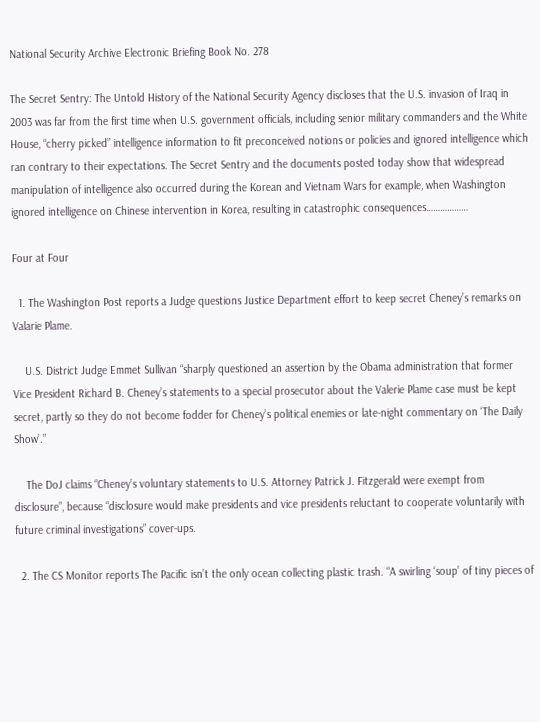National Security Archive Electronic Briefing Book No. 278

The Secret Sentry: The Untold History of the National Security Agency discloses that the U.S. invasion of Iraq in 2003 was far from the first time when U.S. government officials, including senior military commanders and the White House, “cherry picked” intelligence information to fit preconceived notions or policies and ignored intelligence which ran contrary to their expectations. The Secret Sentry and the documents posted today show that widespread manipulation of intelligence also occurred during the Korean and Vietnam Wars for example, when Washington ignored intelligence on Chinese intervention in Korea, resulting in catastrophic consequences………………

Four at Four

  1. The Washington Post reports a Judge questions Justice Department effort to keep secret Cheney’s remarks on Valarie Plame.

    U.S. District Judge Emmet Sullivan “sharply questioned an assertion by the Obama administration that former Vice President Richard B. Cheney’s statements to a special prosecutor about the Valerie Plame case must be kept secret, partly so they do not become fodder for Cheney’s political enemies or late-night commentary on ‘The Daily Show’.”

    The DoJ claims “Cheney’s voluntary statements to U.S. Attorney Patrick J. Fitzgerald were exempt from disclosure”, because “disclosure would make presidents and vice presidents reluctant to cooperate voluntarily with future criminal investigations” cover-ups.

  2. The CS Monitor reports The Pacific isn’t the only ocean collecting plastic trash. “A swirling ‘soup’ of tiny pieces of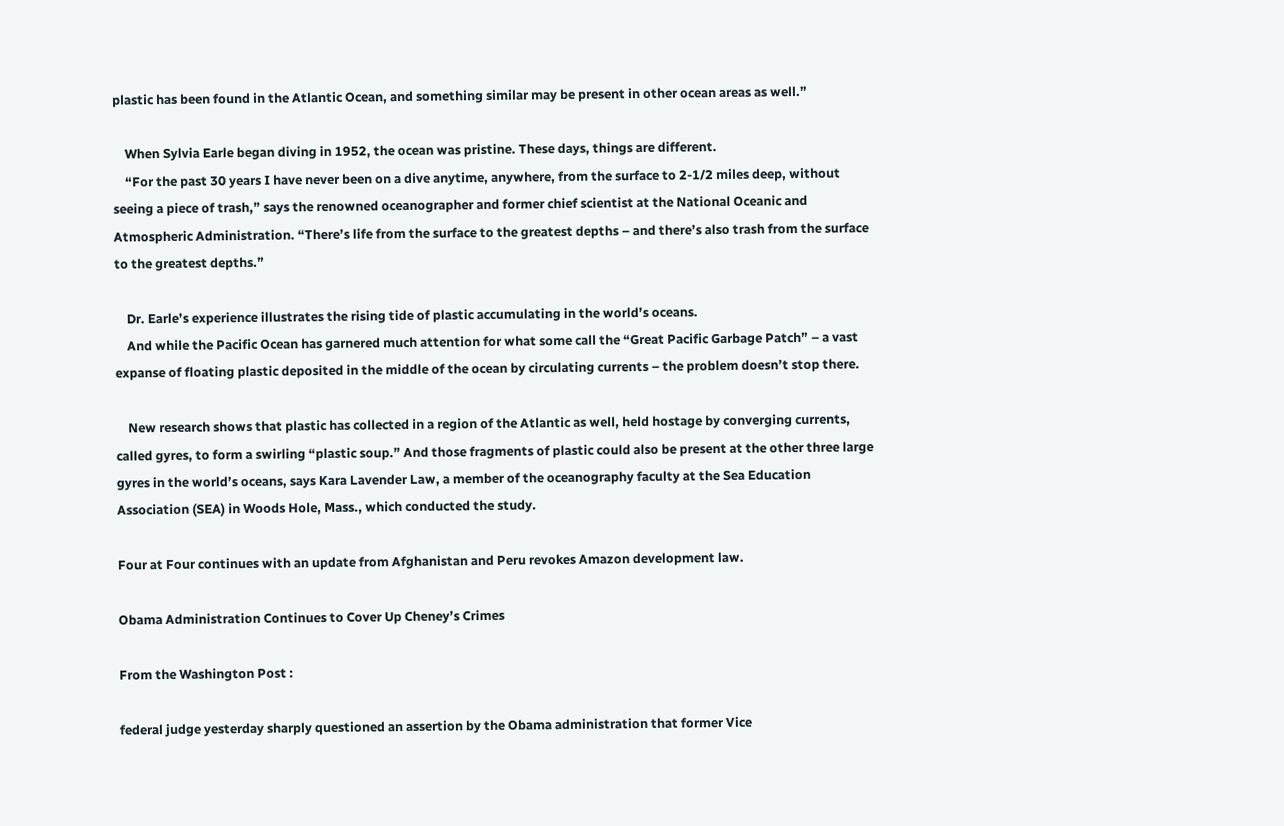plastic has been found in the Atlantic Ocean, and something similar may be present in other ocean areas as well.”

    When Sylvia Earle began diving in 1952, the ocean was pristine. These days, things are different.
    “For the past 30 years I have never been on a dive anytime, anywhere, from the surface to 2-1/2 miles deep, without seeing a piece of trash,” says the renowned oceanographer and former chief scientist at the National Oceanic and Atmospheric Administration. “There’s life from the surface to the greatest depths – and there’s also trash from the surface to the greatest depths.”

    Dr. Earle’s experience illustrates the rising tide of plastic accumulating in the world’s oceans.
    And while the Pacific Ocean has garnered much attention for what some call the “Great Pacific Garbage Patch” – a vast expanse of floating plastic deposited in the middle of the ocean by circulating currents – the problem doesn’t stop there.

    New research shows that plastic has collected in a region of the Atlantic as well, held hostage by converging currents, called gyres, to form a swirling “plastic soup.” And those fragments of plastic could also be present at the other three large gyres in the world’s oceans, says Kara Lavender Law, a member of the oceanography faculty at the Sea Education Association (SEA) in Woods Hole, Mass., which conducted the study.

Four at Four continues with an update from Afghanistan and Peru revokes Amazon development law.

Obama Administration Continues to Cover Up Cheney’s Crimes

From the Washington Post :

federal judge yesterday sharply questioned an assertion by the Obama administration that former Vice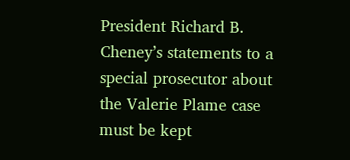President Richard B. Cheney’s statements to a special prosecutor about the Valerie Plame case must be kept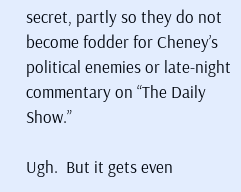secret, partly so they do not become fodder for Cheney’s political enemies or late-night commentary on “The Daily Show.”

Ugh.  But it gets even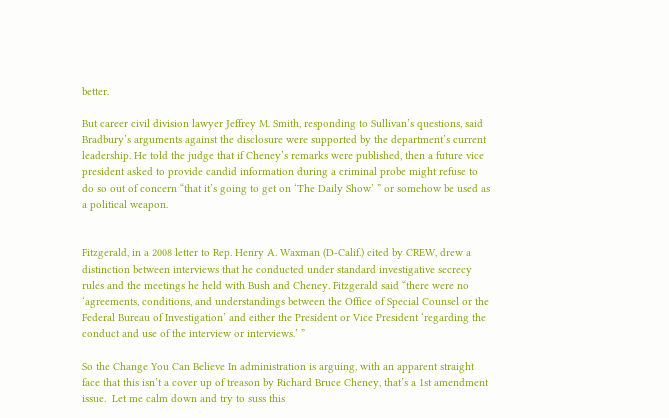better.

But career civil division lawyer Jeffrey M. Smith, responding to Sullivan’s questions, said Bradbury’s arguments against the disclosure were supported by the department’s current leadership. He told the judge that if Cheney’s remarks were published, then a future vice president asked to provide candid information during a criminal probe might refuse to do so out of concern “that it’s going to get on ‘The Daily Show’ ” or somehow be used as a political weapon.


Fitzgerald, in a 2008 letter to Rep. Henry A. Waxman (D-Calif.) cited by CREW, drew a distinction between interviews that he conducted under standard investigative secrecy rules and the meetings he held with Bush and Cheney. Fitzgerald said “there were no ‘agreements, conditions, and understandings between the Office of Special Counsel or the Federal Bureau of Investigation’ and either the President or Vice President ‘regarding the conduct and use of the interview or interviews.’ ”

So the Change You Can Believe In administration is arguing, with an apparent straight face that this isn’t a cover up of treason by Richard Bruce Cheney, that’s a 1st amendment issue.  Let me calm down and try to suss this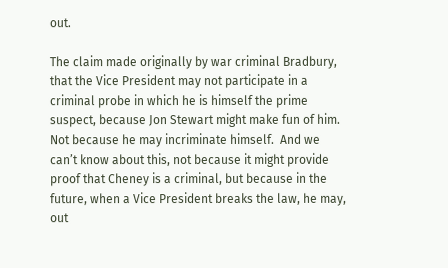out.

The claim made originally by war criminal Bradbury, that the Vice President may not participate in a criminal probe in which he is himself the prime suspect, because Jon Stewart might make fun of him.  Not because he may incriminate himself.  And we can’t know about this, not because it might provide proof that Cheney is a criminal, but because in the future, when a Vice President breaks the law, he may, out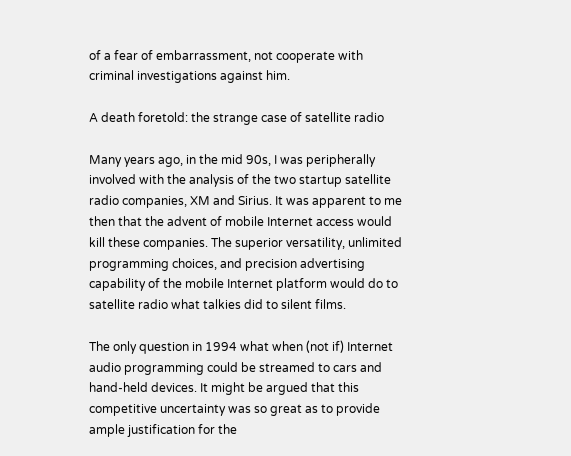of a fear of embarrassment, not cooperate with criminal investigations against him.

A death foretold: the strange case of satellite radio

Many years ago, in the mid 90s, I was peripherally involved with the analysis of the two startup satellite radio companies, XM and Sirius. It was apparent to me then that the advent of mobile Internet access would kill these companies. The superior versatility, unlimited programming choices, and precision advertising capability of the mobile Internet platform would do to satellite radio what talkies did to silent films.

The only question in 1994 what when (not if) Internet audio programming could be streamed to cars and hand-held devices. It might be argued that this competitive uncertainty was so great as to provide ample justification for the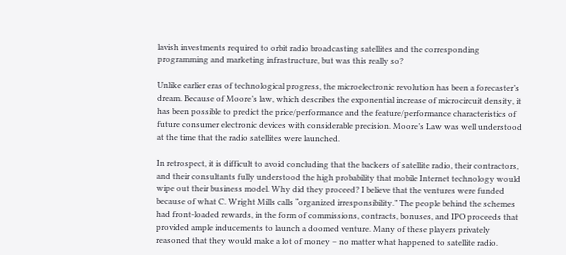lavish investments required to orbit radio broadcasting satellites and the corresponding programming and marketing infrastructure, but was this really so?

Unlike earlier eras of technological progress, the microelectronic revolution has been a forecaster’s dream. Because of Moore’s law, which describes the exponential increase of microcircuit density, it has been possible to predict the price/performance and the feature/performance characteristics of future consumer electronic devices with considerable precision. Moore’s Law was well understood at the time that the radio satellites were launched.

In retrospect, it is difficult to avoid concluding that the backers of satellite radio, their contractors, and their consultants fully understood the high probability that mobile Internet technology would wipe out their business model. Why did they proceed? I believe that the ventures were funded because of what C. Wright Mills calls “organized irresponsibility.” The people behind the schemes had front-loaded rewards, in the form of commissions, contracts, bonuses, and IPO proceeds that provided ample inducements to launch a doomed venture. Many of these players privately reasoned that they would make a lot of money – no matter what happened to satellite radio.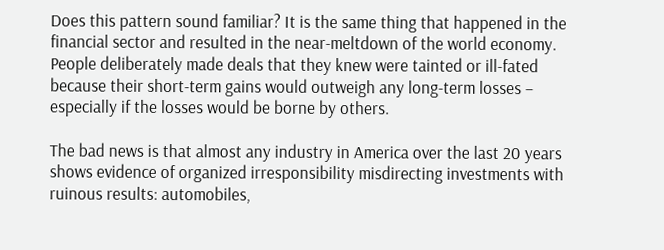Does this pattern sound familiar? It is the same thing that happened in the financial sector and resulted in the near-meltdown of the world economy. People deliberately made deals that they knew were tainted or ill-fated because their short-term gains would outweigh any long-term losses – especially if the losses would be borne by others.

The bad news is that almost any industry in America over the last 20 years shows evidence of organized irresponsibility misdirecting investments with ruinous results: automobiles,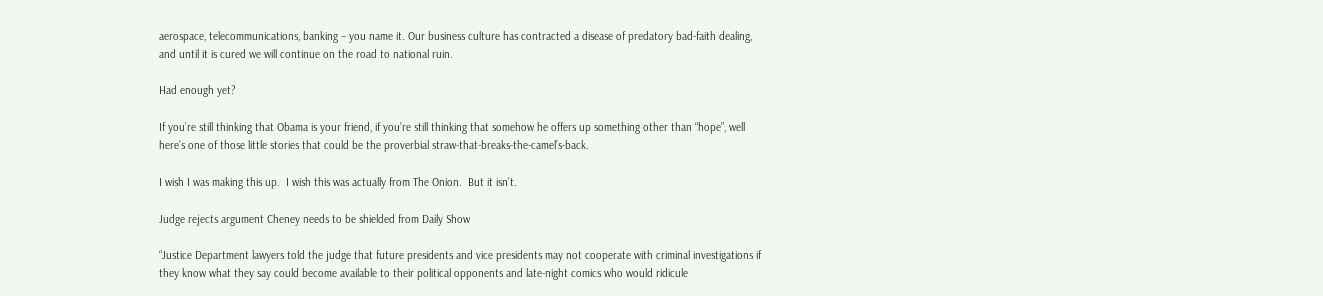aerospace, telecommunications, banking – you name it. Our business culture has contracted a disease of predatory bad-faith dealing, and until it is cured we will continue on the road to national ruin.

Had enough yet?

If you’re still thinking that Obama is your friend, if you’re still thinking that somehow he offers up something other than “hope”, well here’s one of those little stories that could be the proverbial straw-that-breaks-the-camel’s-back.

I wish I was making this up.  I wish this was actually from The Onion.  But it isn’t.

Judge rejects argument Cheney needs to be shielded from Daily Show

“Justice Department lawyers told the judge that future presidents and vice presidents may not cooperate with criminal investigations if they know what they say could become available to their political opponents and late-night comics who would ridicule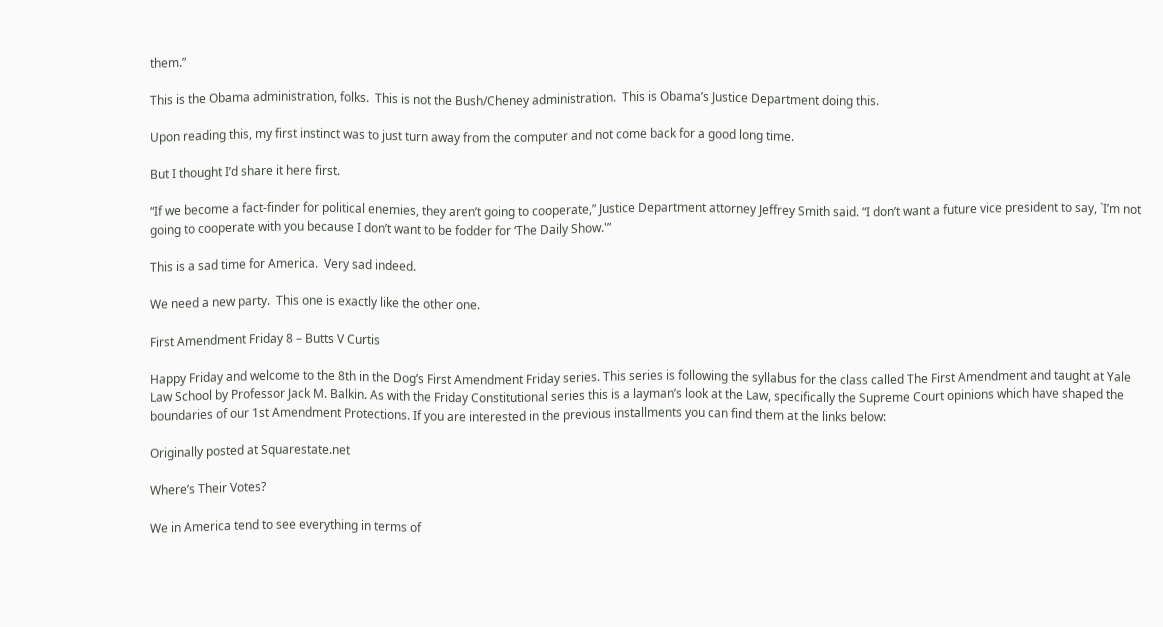them.”

This is the Obama administration, folks.  This is not the Bush/Cheney administration.  This is Obama’s Justice Department doing this.

Upon reading this, my first instinct was to just turn away from the computer and not come back for a good long time.

But I thought I’d share it here first.

“If we become a fact-finder for political enemies, they aren’t going to cooperate,” Justice Department attorney Jeffrey Smith said. “I don’t want a future vice president to say, `I’m not going to cooperate with you because I don’t want to be fodder for ‘The Daily Show.'”

This is a sad time for America.  Very sad indeed.

We need a new party.  This one is exactly like the other one.

First Amendment Friday 8 – Butts V Curtis

Happy Friday and welcome to the 8th in the Dog’s First Amendment Friday series. This series is following the syllabus for the class called The First Amendment and taught at Yale Law School by Professor Jack M. Balkin. As with the Friday Constitutional series this is a layman’s look at the Law, specifically the Supreme Court opinions which have shaped the boundaries of our 1st Amendment Protections. If you are interested in the previous installments you can find them at the links below:

Originally posted at Squarestate.net

Where’s Their Votes?

We in America tend to see everything in terms of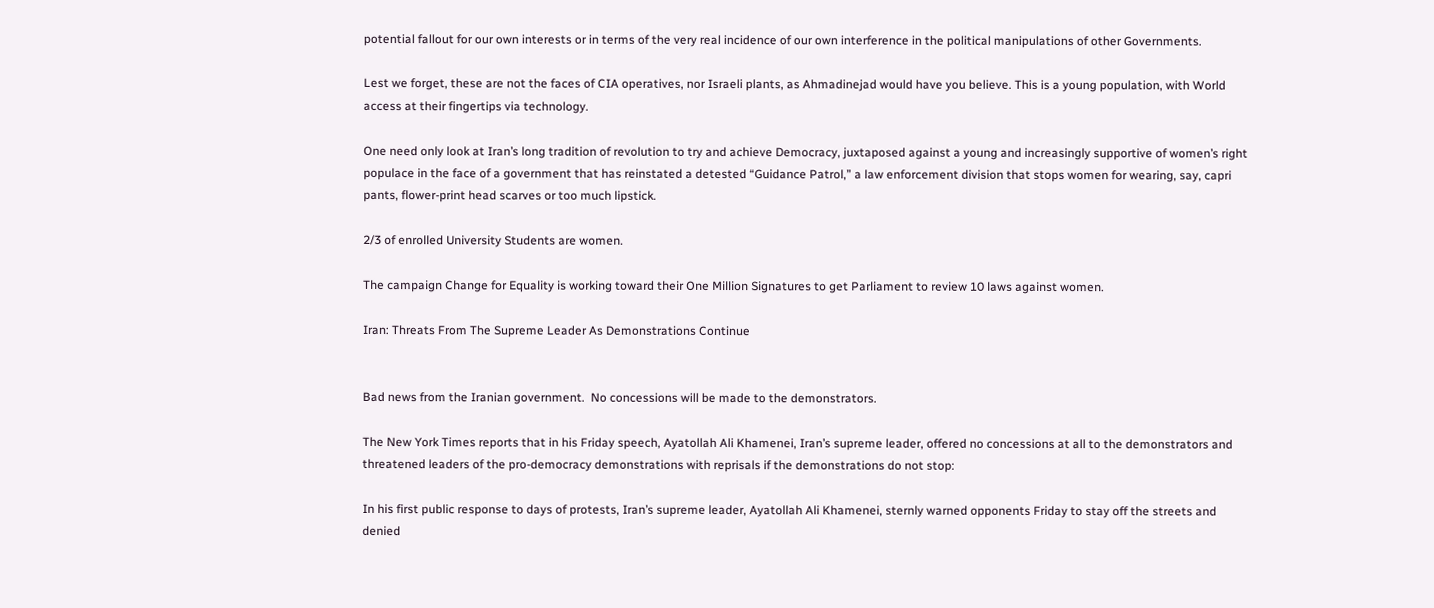potential fallout for our own interests or in terms of the very real incidence of our own interference in the political manipulations of other Governments.

Lest we forget, these are not the faces of CIA operatives, nor Israeli plants, as Ahmadinejad would have you believe. This is a young population, with World access at their fingertips via technology.

One need only look at Iran’s long tradition of revolution to try and achieve Democracy, juxtaposed against a young and increasingly supportive of women’s right populace in the face of a government that has reinstated a detested “Guidance Patrol,” a law enforcement division that stops women for wearing, say, capri pants, flower-print head scarves or too much lipstick.

2/3 of enrolled University Students are women.

The campaign Change for Equality is working toward their One Million Signatures to get Parliament to review 10 laws against women.

Iran: Threats From The Supreme Leader As Demonstrations Continue


Bad news from the Iranian government.  No concessions will be made to the demonstrators.

The New York Times reports that in his Friday speech, Ayatollah Ali Khamenei, Iran’s supreme leader, offered no concessions at all to the demonstrators and threatened leaders of the pro-democracy demonstrations with reprisals if the demonstrations do not stop:

In his first public response to days of protests, Iran’s supreme leader, Ayatollah Ali Khamenei, sternly warned opponents Friday to stay off the streets and denied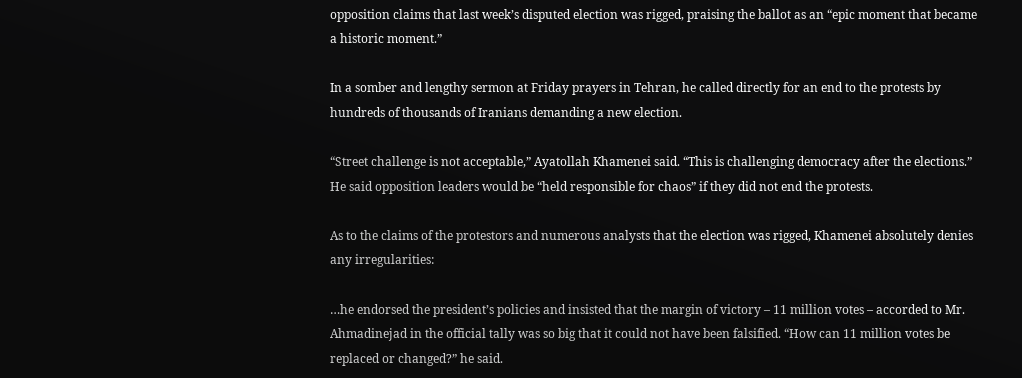opposition claims that last week’s disputed election was rigged, praising the ballot as an “epic moment that became a historic moment.”

In a somber and lengthy sermon at Friday prayers in Tehran, he called directly for an end to the protests by hundreds of thousands of Iranians demanding a new election.

“Street challenge is not acceptable,” Ayatollah Khamenei said. “This is challenging democracy after the elections.” He said opposition leaders would be “held responsible for chaos” if they did not end the protests.

As to the claims of the protestors and numerous analysts that the election was rigged, Khamenei absolutely denies any irregularities:

…he endorsed the president’s policies and insisted that the margin of victory – 11 million votes – accorded to Mr. Ahmadinejad in the official tally was so big that it could not have been falsified. “How can 11 million votes be replaced or changed?” he said.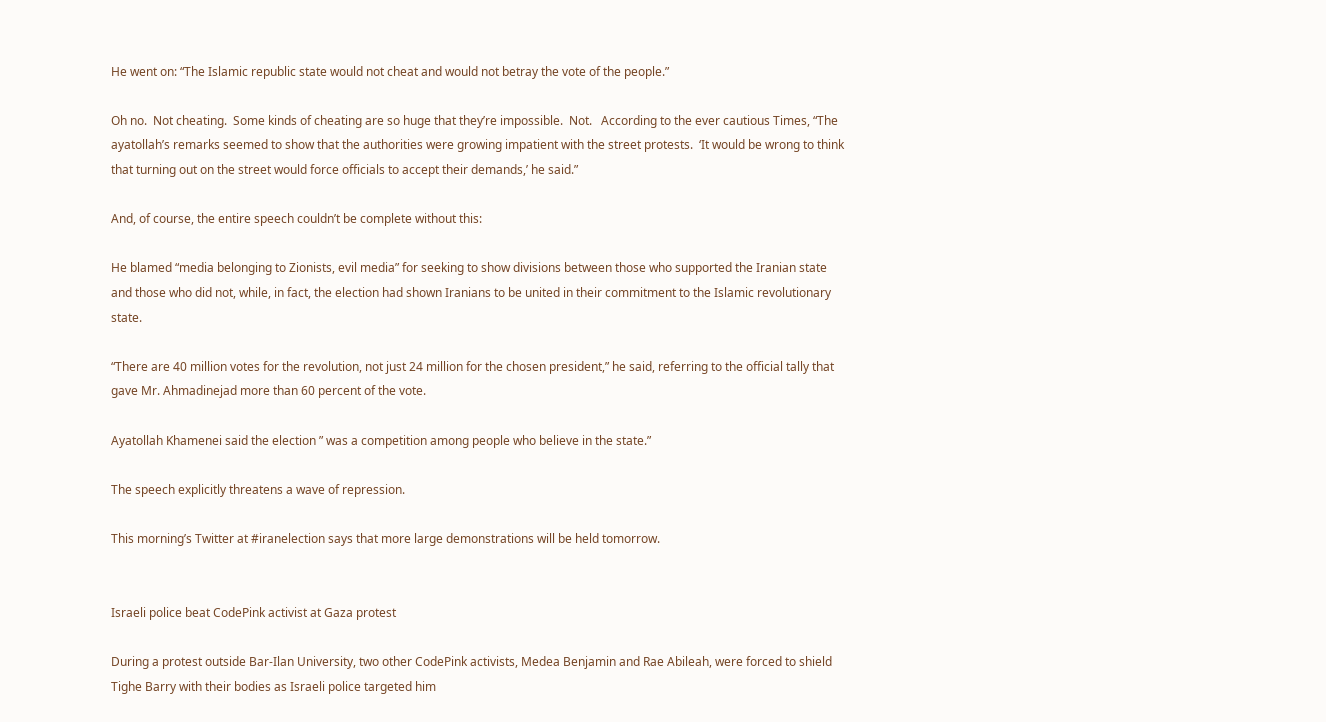He went on: “The Islamic republic state would not cheat and would not betray the vote of the people.”

Oh no.  Not cheating.  Some kinds of cheating are so huge that they’re impossible.  Not.   According to the ever cautious Times, “The ayatollah’s remarks seemed to show that the authorities were growing impatient with the street protests.  ‘It would be wrong to think that turning out on the street would force officials to accept their demands,’ he said.”

And, of course, the entire speech couldn’t be complete without this:

He blamed “media belonging to Zionists, evil media” for seeking to show divisions between those who supported the Iranian state and those who did not, while, in fact, the election had shown Iranians to be united in their commitment to the Islamic revolutionary state.

“There are 40 million votes for the revolution, not just 24 million for the chosen president,” he said, referring to the official tally that gave Mr. Ahmadinejad more than 60 percent of the vote.

Ayatollah Khamenei said the election ” was a competition among people who believe in the state.”

The speech explicitly threatens a wave of repression.

This morning’s Twitter at #iranelection says that more large demonstrations will be held tomorrow.


Israeli police beat CodePink activist at Gaza protest

During a protest outside Bar-Ilan University, two other CodePink activists, Medea Benjamin and Rae Abileah, were forced to shield Tighe Barry with their bodies as Israeli police targeted him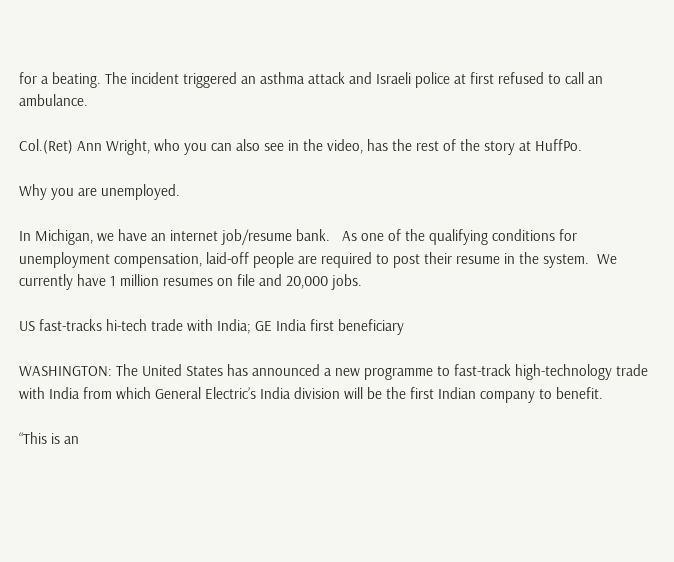for a beating. The incident triggered an asthma attack and Israeli police at first refused to call an ambulance.

Col.(Ret) Ann Wright, who you can also see in the video, has the rest of the story at HuffPo.

Why you are unemployed.

In Michigan, we have an internet job/resume bank.   As one of the qualifying conditions for unemployment compensation, laid-off people are required to post their resume in the system.  We currently have 1 million resumes on file and 20,000 jobs.

US fast-tracks hi-tech trade with India; GE India first beneficiary

WASHINGTON: The United States has announced a new programme to fast-track high-technology trade with India from which General Electric’s India division will be the first Indian company to benefit.

“This is an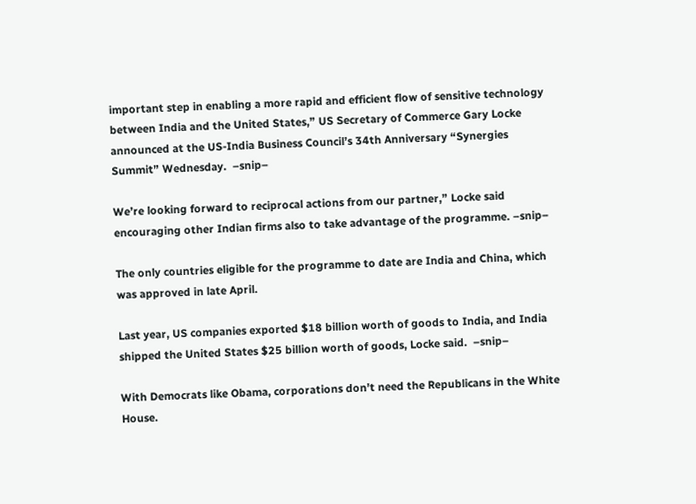important step in enabling a more rapid and efficient flow of sensitive technology between India and the United States,” US Secretary of Commerce Gary Locke announced at the US-India Business Council’s 34th Anniversary “Synergies Summit” Wednesday.  –snip–

We’re looking forward to reciprocal actions from our partner,” Locke said encouraging other Indian firms also to take advantage of the programme. –snip–

The only countries eligible for the programme to date are India and China, which was approved in late April.

Last year, US companies exported $18 billion worth of goods to India, and India shipped the United States $25 billion worth of goods, Locke said.  –snip–

With Democrats like Obama, corporations don’t need the Republicans in the White House.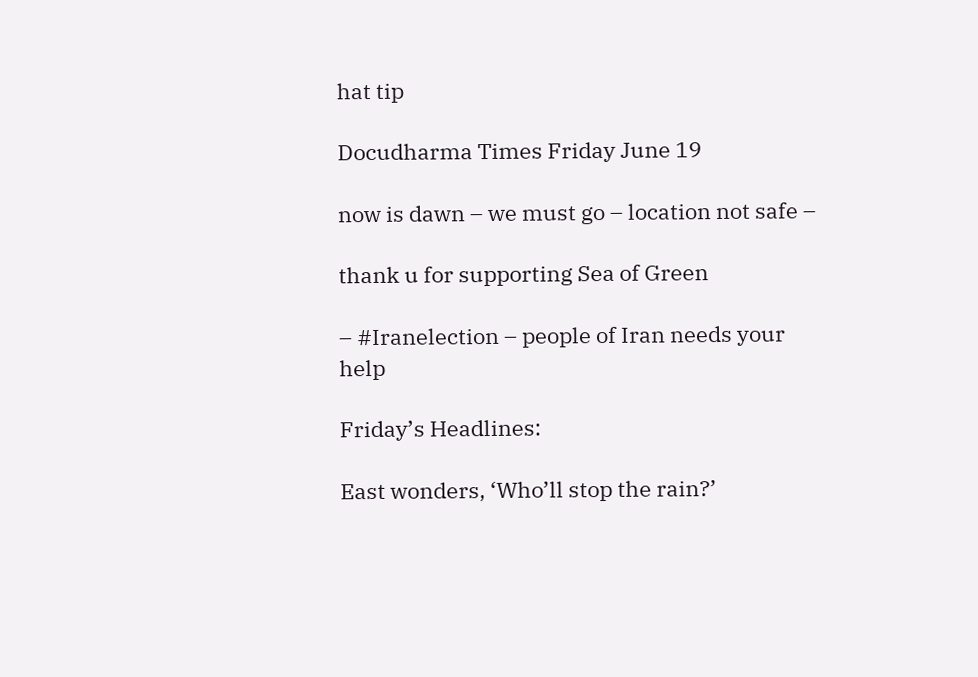hat tip

Docudharma Times Friday June 19

now is dawn – we must go – location not safe –

thank u for supporting Sea of Green

– #Iranelection – people of Iran needs your help

Friday’s Headlines:

East wonders, ‘Who’ll stop the rain?’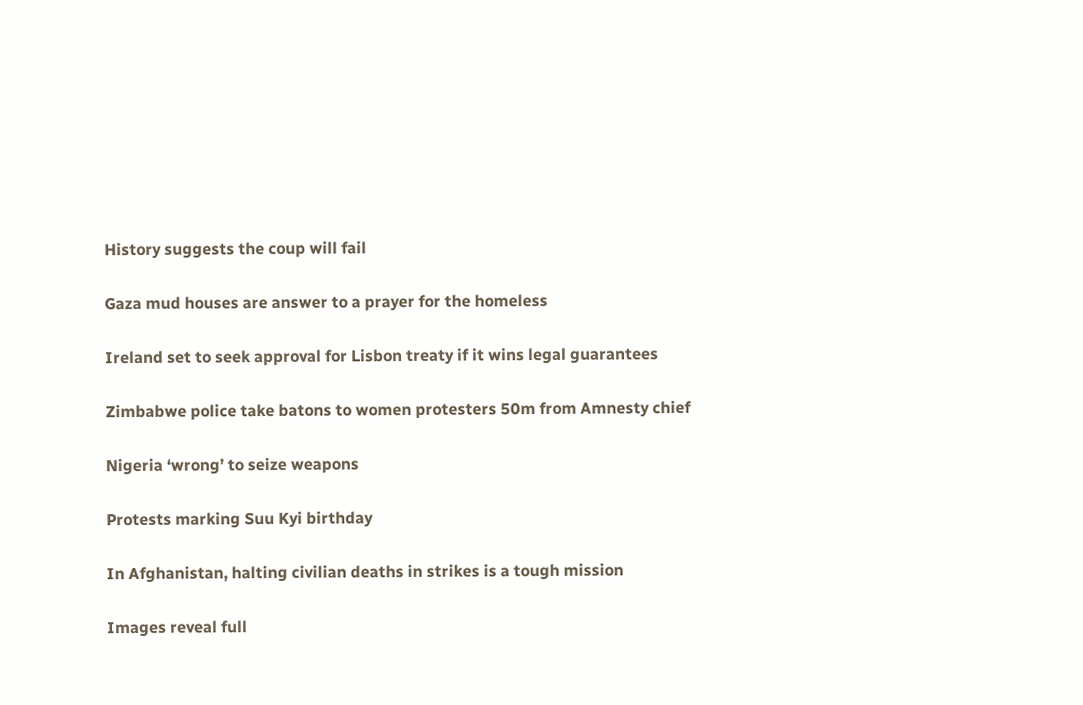History suggests the coup will fail

Gaza mud houses are answer to a prayer for the homeless

Ireland set to seek approval for Lisbon treaty if it wins legal guarantees

Zimbabwe police take batons to women protesters 50m from Amnesty chief

Nigeria ‘wrong’ to seize weapons

Protests marking Suu Kyi birthday

In Afghanistan, halting civilian deaths in strikes is a tough mission

Images reveal full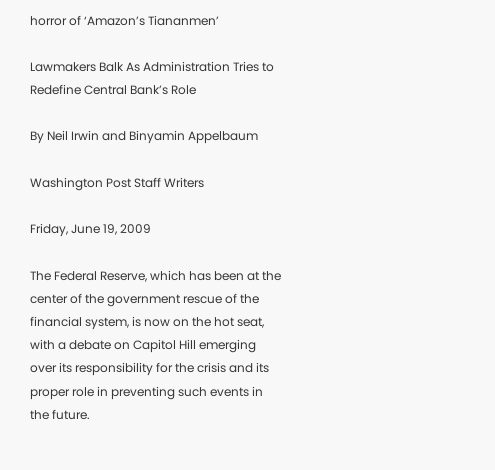horror of ‘Amazon’s Tiananmen’

Lawmakers Balk As Administration Tries to Redefine Central Bank’s Role

By Neil Irwin and Binyamin Appelbaum

Washington Post Staff Writers

Friday, June 19, 2009

The Federal Reserve, which has been at the center of the government rescue of the financial system, is now on the hot seat, with a debate on Capitol Hill emerging over its responsibility for the crisis and its proper role in preventing such events in the future.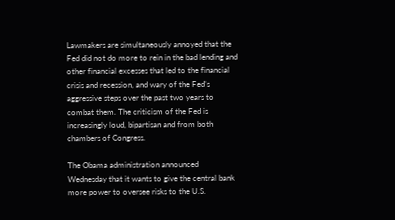Lawmakers are simultaneously annoyed that the Fed did not do more to rein in the bad lending and other financial excesses that led to the financial crisis and recession, and wary of the Fed’s aggressive steps over the past two years to combat them. The criticism of the Fed is increasingly loud, bipartisan and from both chambers of Congress.

The Obama administration announced Wednesday that it wants to give the central bank more power to oversee risks to the U.S.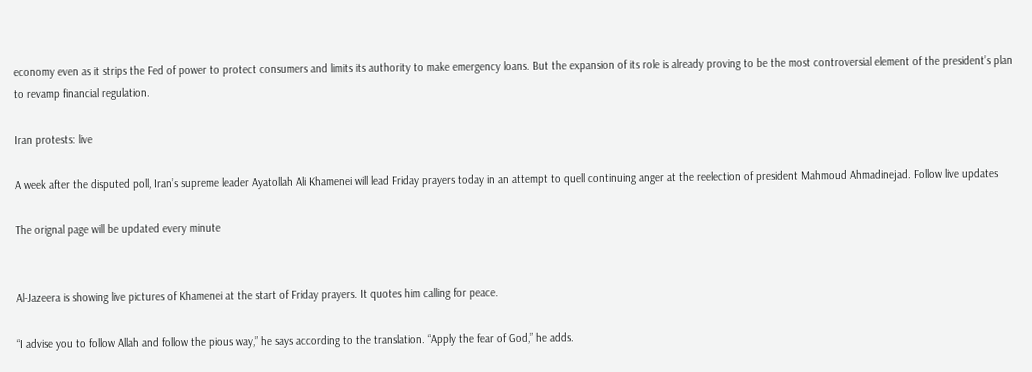economy even as it strips the Fed of power to protect consumers and limits its authority to make emergency loans. But the expansion of its role is already proving to be the most controversial element of the president’s plan to revamp financial regulation.

Iran protests: live

A week after the disputed poll, Iran’s supreme leader Ayatollah Ali Khamenei will lead Friday prayers today in an attempt to quell continuing anger at the reelection of president Mahmoud Ahmadinejad. Follow live updates

The orignal page will be updated every minute


Al-Jazeera is showing live pictures of Khamenei at the start of Friday prayers. It quotes him calling for peace.

“I advise you to follow Allah and follow the pious way,” he says according to the translation. “Apply the fear of God,” he adds.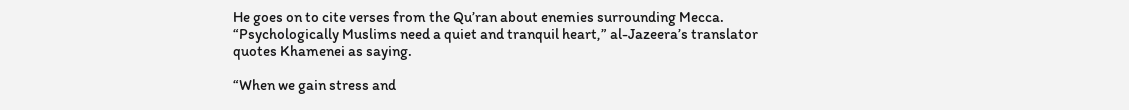He goes on to cite verses from the Qu’ran about enemies surrounding Mecca. “Psychologically Muslims need a quiet and tranquil heart,” al-Jazeera’s translator quotes Khamenei as saying.

“When we gain stress and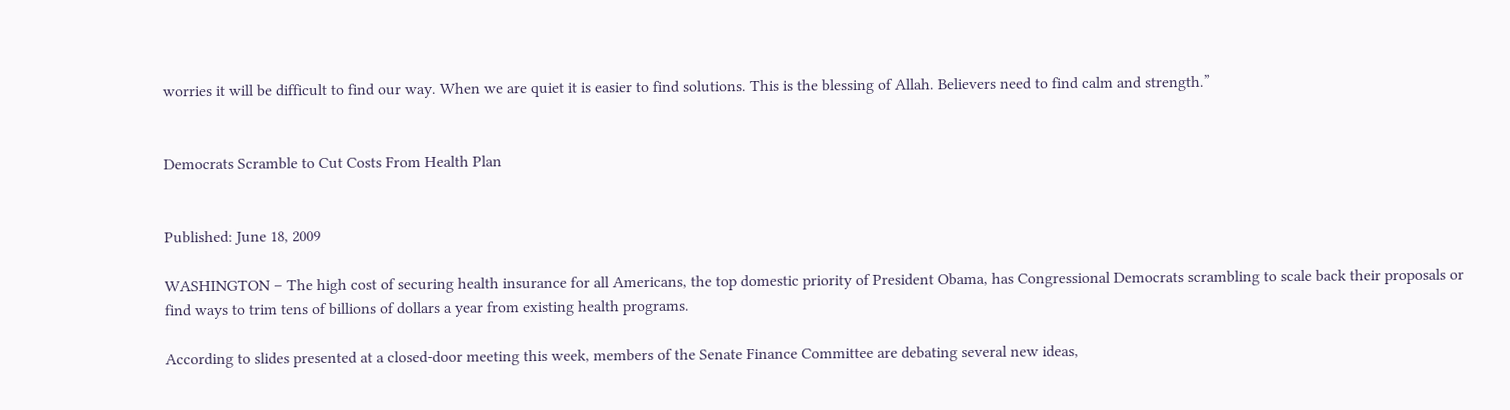worries it will be difficult to find our way. When we are quiet it is easier to find solutions. This is the blessing of Allah. Believers need to find calm and strength.”


Democrats Scramble to Cut Costs From Health Plan


Published: June 18, 2009

WASHINGTON – The high cost of securing health insurance for all Americans, the top domestic priority of President Obama, has Congressional Democrats scrambling to scale back their proposals or find ways to trim tens of billions of dollars a year from existing health programs.

According to slides presented at a closed-door meeting this week, members of the Senate Finance Committee are debating several new ideas,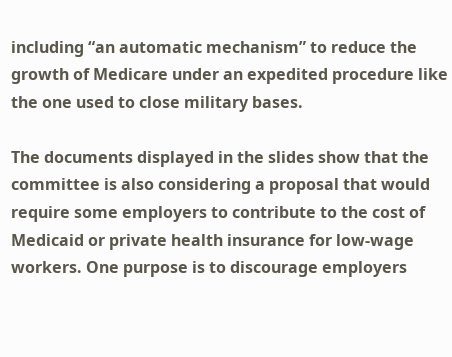including “an automatic mechanism” to reduce the growth of Medicare under an expedited procedure like the one used to close military bases.

The documents displayed in the slides show that the committee is also considering a proposal that would require some employers to contribute to the cost of Medicaid or private health insurance for low-wage workers. One purpose is to discourage employers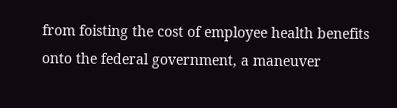from foisting the cost of employee health benefits onto the federal government, a maneuver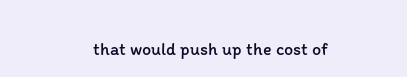that would push up the cost of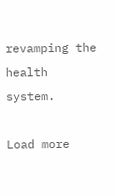revamping the health system.

Load more